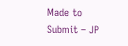Made to Submit – JP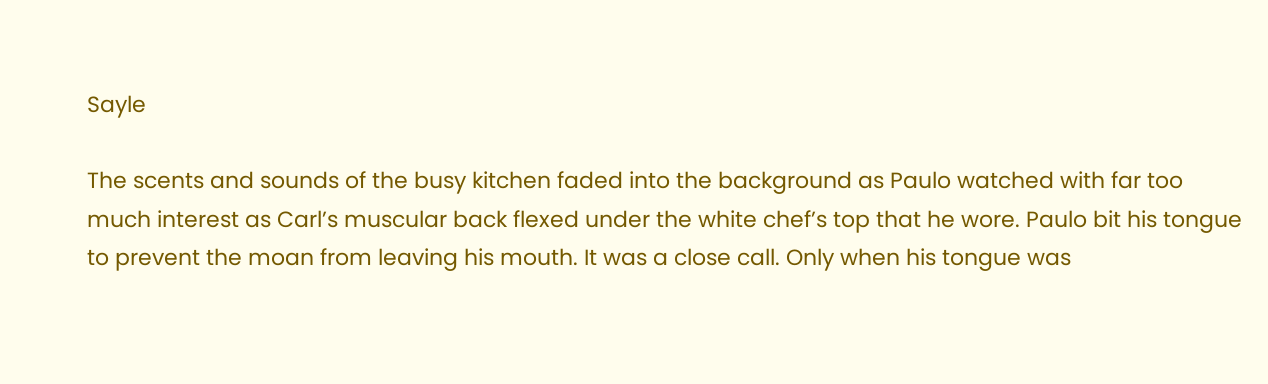Sayle

The scents and sounds of the busy kitchen faded into the background as Paulo watched with far too much interest as Carl’s muscular back flexed under the white chef’s top that he wore. Paulo bit his tongue to prevent the moan from leaving his mouth. It was a close call. Only when his tongue was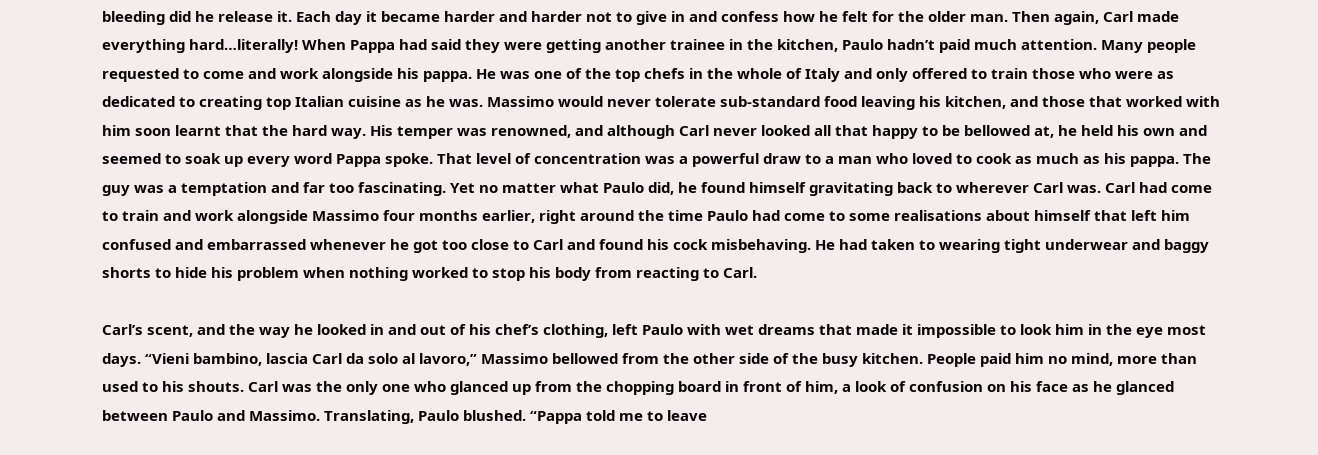bleeding did he release it. Each day it became harder and harder not to give in and confess how he felt for the older man. Then again, Carl made everything hard…literally! When Pappa had said they were getting another trainee in the kitchen, Paulo hadn’t paid much attention. Many people requested to come and work alongside his pappa. He was one of the top chefs in the whole of Italy and only offered to train those who were as dedicated to creating top Italian cuisine as he was. Massimo would never tolerate sub-standard food leaving his kitchen, and those that worked with him soon learnt that the hard way. His temper was renowned, and although Carl never looked all that happy to be bellowed at, he held his own and seemed to soak up every word Pappa spoke. That level of concentration was a powerful draw to a man who loved to cook as much as his pappa. The guy was a temptation and far too fascinating. Yet no matter what Paulo did, he found himself gravitating back to wherever Carl was. Carl had come to train and work alongside Massimo four months earlier, right around the time Paulo had come to some realisations about himself that left him confused and embarrassed whenever he got too close to Carl and found his cock misbehaving. He had taken to wearing tight underwear and baggy shorts to hide his problem when nothing worked to stop his body from reacting to Carl.

Carl’s scent, and the way he looked in and out of his chef’s clothing, left Paulo with wet dreams that made it impossible to look him in the eye most days. “Vieni bambino, lascia Carl da solo al lavoro,” Massimo bellowed from the other side of the busy kitchen. People paid him no mind, more than used to his shouts. Carl was the only one who glanced up from the chopping board in front of him, a look of confusion on his face as he glanced between Paulo and Massimo. Translating, Paulo blushed. “Pappa told me to leave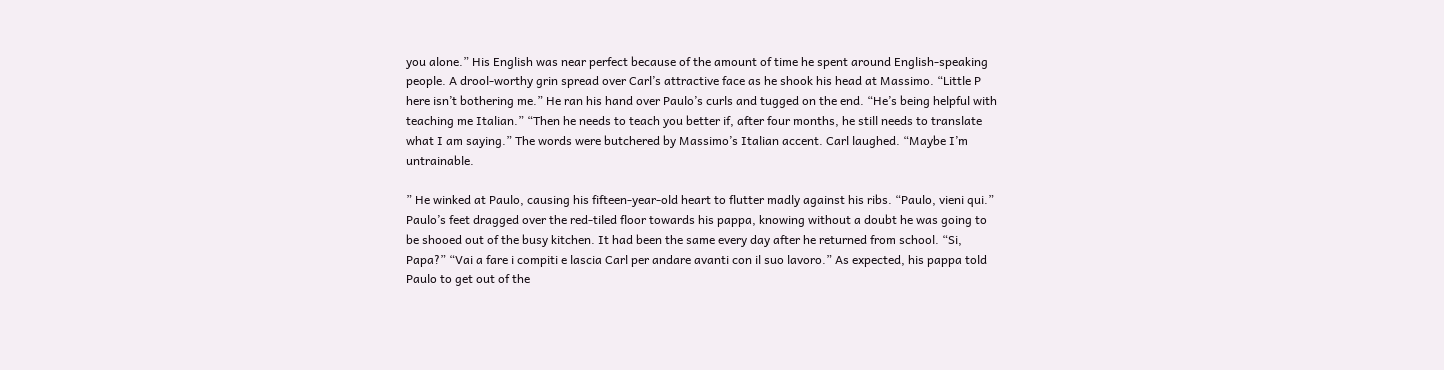you alone.” His English was near perfect because of the amount of time he spent around English-speaking people. A drool-worthy grin spread over Carl’s attractive face as he shook his head at Massimo. “Little P here isn’t bothering me.” He ran his hand over Paulo’s curls and tugged on the end. “He’s being helpful with teaching me Italian.” “Then he needs to teach you better if, after four months, he still needs to translate what I am saying.” The words were butchered by Massimo’s Italian accent. Carl laughed. “Maybe I’m untrainable.

” He winked at Paulo, causing his fifteen-year-old heart to flutter madly against his ribs. “Paulo, vieni qui.” Paulo’s feet dragged over the red-tiled floor towards his pappa, knowing without a doubt he was going to be shooed out of the busy kitchen. It had been the same every day after he returned from school. “Si, Papa?” “Vai a fare i compiti e lascia Carl per andare avanti con il suo lavoro.” As expected, his pappa told Paulo to get out of the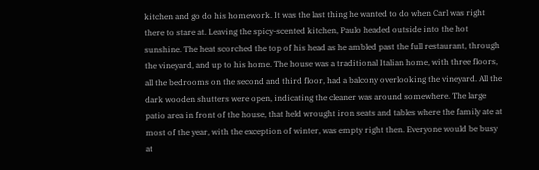kitchen and go do his homework. It was the last thing he wanted to do when Carl was right there to stare at. Leaving the spicy-scented kitchen, Paulo headed outside into the hot sunshine. The heat scorched the top of his head as he ambled past the full restaurant, through the vineyard, and up to his home. The house was a traditional Italian home, with three floors, all the bedrooms on the second and third floor, had a balcony overlooking the vineyard. All the dark wooden shutters were open, indicating the cleaner was around somewhere. The large patio area in front of the house, that held wrought iron seats and tables where the family ate at most of the year, with the exception of winter, was empty right then. Everyone would be busy at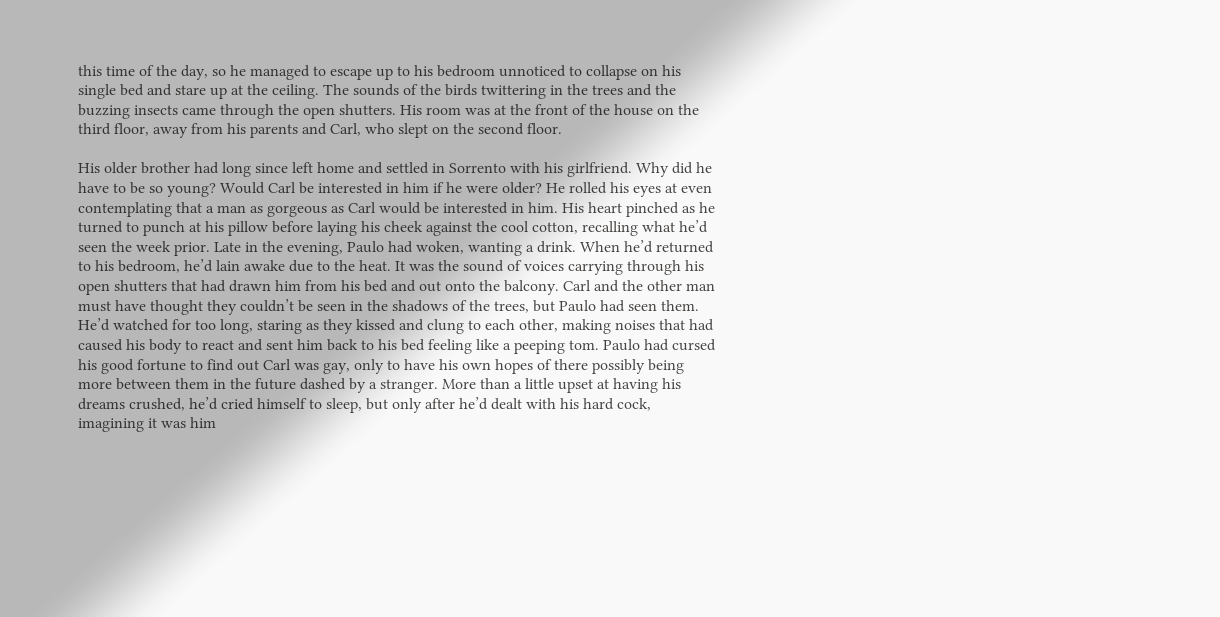this time of the day, so he managed to escape up to his bedroom unnoticed to collapse on his single bed and stare up at the ceiling. The sounds of the birds twittering in the trees and the buzzing insects came through the open shutters. His room was at the front of the house on the third floor, away from his parents and Carl, who slept on the second floor.

His older brother had long since left home and settled in Sorrento with his girlfriend. Why did he have to be so young? Would Carl be interested in him if he were older? He rolled his eyes at even contemplating that a man as gorgeous as Carl would be interested in him. His heart pinched as he turned to punch at his pillow before laying his cheek against the cool cotton, recalling what he’d seen the week prior. Late in the evening, Paulo had woken, wanting a drink. When he’d returned to his bedroom, he’d lain awake due to the heat. It was the sound of voices carrying through his open shutters that had drawn him from his bed and out onto the balcony. Carl and the other man must have thought they couldn’t be seen in the shadows of the trees, but Paulo had seen them. He’d watched for too long, staring as they kissed and clung to each other, making noises that had caused his body to react and sent him back to his bed feeling like a peeping tom. Paulo had cursed his good fortune to find out Carl was gay, only to have his own hopes of there possibly being more between them in the future dashed by a stranger. More than a little upset at having his dreams crushed, he’d cried himself to sleep, but only after he’d dealt with his hard cock, imagining it was him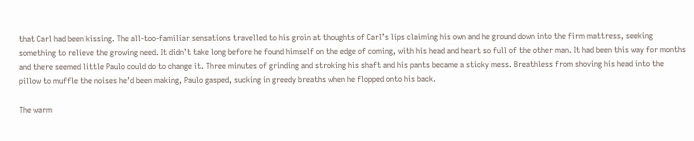that Carl had been kissing. The all-too-familiar sensations travelled to his groin at thoughts of Carl’s lips claiming his own and he ground down into the firm mattress, seeking something to relieve the growing need. It didn’t take long before he found himself on the edge of coming, with his head and heart so full of the other man. It had been this way for months and there seemed little Paulo could do to change it. Three minutes of grinding and stroking his shaft and his pants became a sticky mess. Breathless from shoving his head into the pillow to muffle the noises he’d been making, Paulo gasped, sucking in greedy breaths when he flopped onto his back.

The warm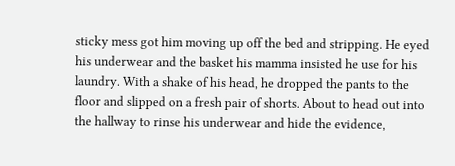sticky mess got him moving up off the bed and stripping. He eyed his underwear and the basket his mamma insisted he use for his laundry. With a shake of his head, he dropped the pants to the floor and slipped on a fresh pair of shorts. About to head out into the hallway to rinse his underwear and hide the evidence,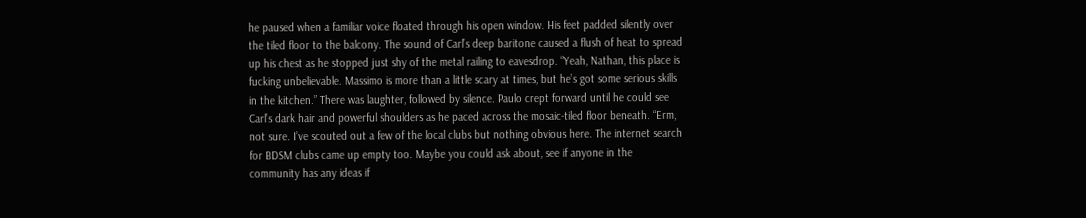he paused when a familiar voice floated through his open window. His feet padded silently over the tiled floor to the balcony. The sound of Carl’s deep baritone caused a flush of heat to spread up his chest as he stopped just shy of the metal railing to eavesdrop. “Yeah, Nathan, this place is fucking unbelievable. Massimo is more than a little scary at times, but he’s got some serious skills in the kitchen.” There was laughter, followed by silence. Paulo crept forward until he could see Carl’s dark hair and powerful shoulders as he paced across the mosaic-tiled floor beneath. “Erm, not sure. I’ve scouted out a few of the local clubs but nothing obvious here. The internet search for BDSM clubs came up empty too. Maybe you could ask about, see if anyone in the community has any ideas if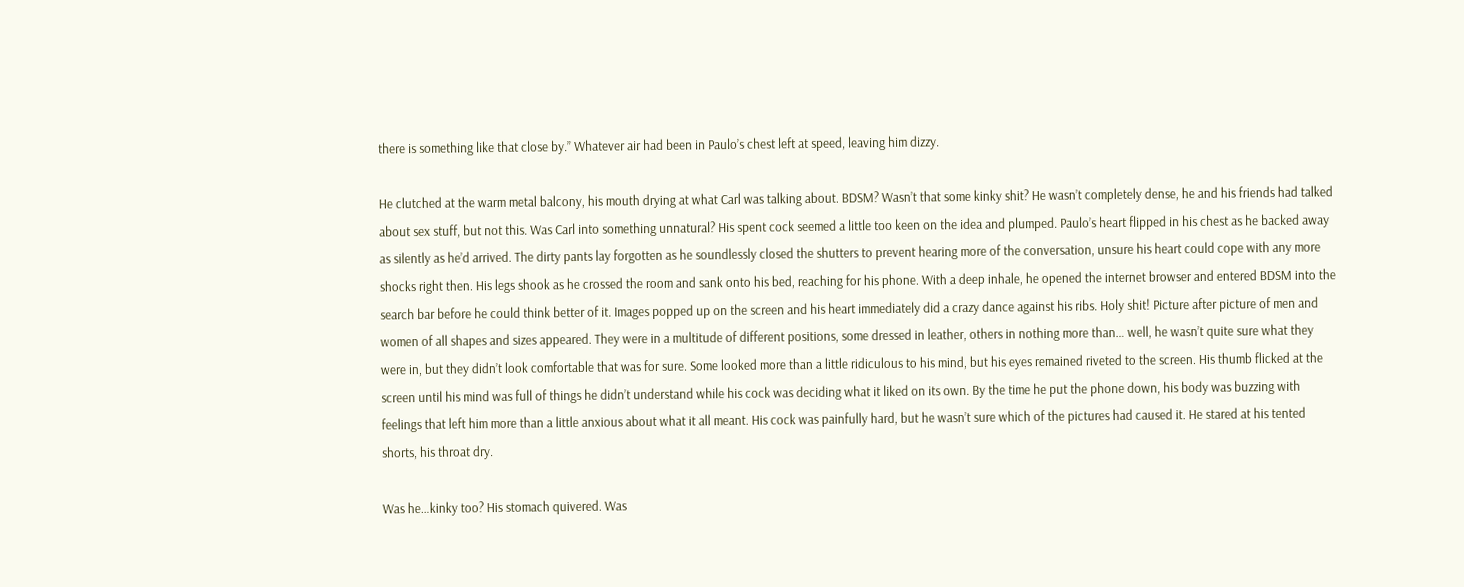there is something like that close by.” Whatever air had been in Paulo’s chest left at speed, leaving him dizzy.

He clutched at the warm metal balcony, his mouth drying at what Carl was talking about. BDSM? Wasn’t that some kinky shit? He wasn’t completely dense, he and his friends had talked about sex stuff, but not this. Was Carl into something unnatural? His spent cock seemed a little too keen on the idea and plumped. Paulo’s heart flipped in his chest as he backed away as silently as he’d arrived. The dirty pants lay forgotten as he soundlessly closed the shutters to prevent hearing more of the conversation, unsure his heart could cope with any more shocks right then. His legs shook as he crossed the room and sank onto his bed, reaching for his phone. With a deep inhale, he opened the internet browser and entered BDSM into the search bar before he could think better of it. Images popped up on the screen and his heart immediately did a crazy dance against his ribs. Holy shit! Picture after picture of men and women of all shapes and sizes appeared. They were in a multitude of different positions, some dressed in leather, others in nothing more than… well, he wasn’t quite sure what they were in, but they didn’t look comfortable that was for sure. Some looked more than a little ridiculous to his mind, but his eyes remained riveted to the screen. His thumb flicked at the screen until his mind was full of things he didn’t understand while his cock was deciding what it liked on its own. By the time he put the phone down, his body was buzzing with feelings that left him more than a little anxious about what it all meant. His cock was painfully hard, but he wasn’t sure which of the pictures had caused it. He stared at his tented shorts, his throat dry.

Was he…kinky too? His stomach quivered. Was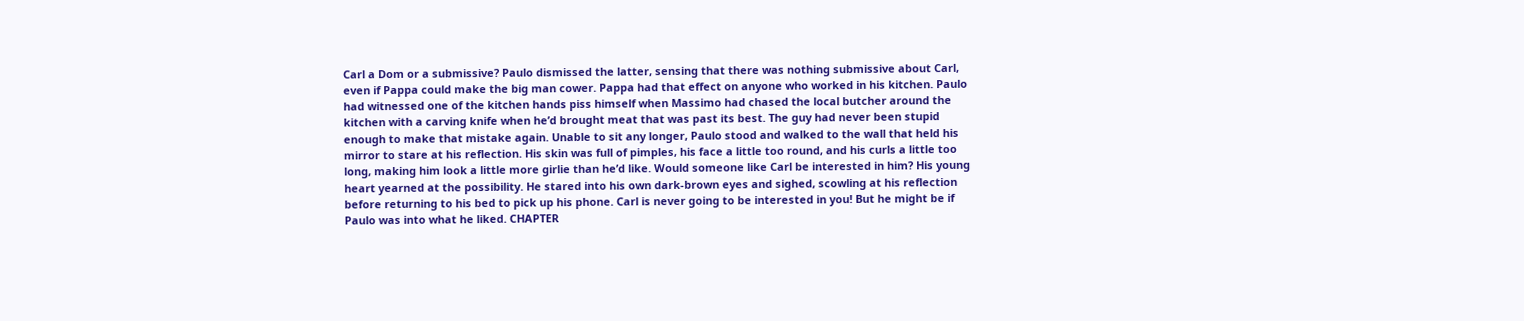Carl a Dom or a submissive? Paulo dismissed the latter, sensing that there was nothing submissive about Carl, even if Pappa could make the big man cower. Pappa had that effect on anyone who worked in his kitchen. Paulo had witnessed one of the kitchen hands piss himself when Massimo had chased the local butcher around the kitchen with a carving knife when he’d brought meat that was past its best. The guy had never been stupid enough to make that mistake again. Unable to sit any longer, Paulo stood and walked to the wall that held his mirror to stare at his reflection. His skin was full of pimples, his face a little too round, and his curls a little too long, making him look a little more girlie than he’d like. Would someone like Carl be interested in him? His young heart yearned at the possibility. He stared into his own dark-brown eyes and sighed, scowling at his reflection before returning to his bed to pick up his phone. Carl is never going to be interested in you! But he might be if Paulo was into what he liked. CHAPTER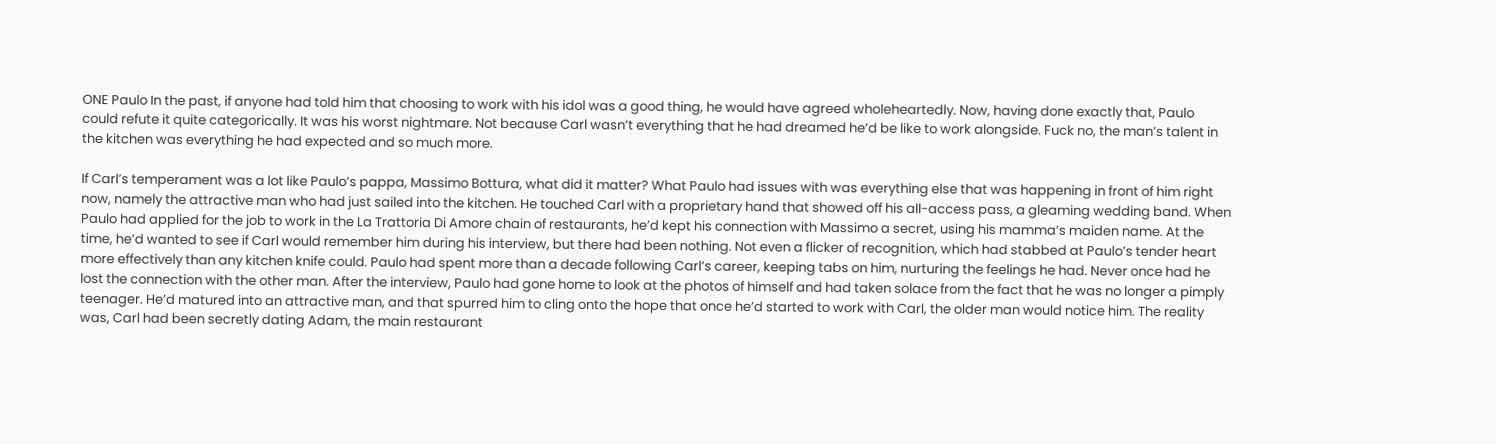ONE Paulo In the past, if anyone had told him that choosing to work with his idol was a good thing, he would have agreed wholeheartedly. Now, having done exactly that, Paulo could refute it quite categorically. It was his worst nightmare. Not because Carl wasn’t everything that he had dreamed he’d be like to work alongside. Fuck no, the man’s talent in the kitchen was everything he had expected and so much more.

If Carl’s temperament was a lot like Paulo’s pappa, Massimo Bottura, what did it matter? What Paulo had issues with was everything else that was happening in front of him right now, namely the attractive man who had just sailed into the kitchen. He touched Carl with a proprietary hand that showed off his all-access pass, a gleaming wedding band. When Paulo had applied for the job to work in the La Trattoria Di Amore chain of restaurants, he’d kept his connection with Massimo a secret, using his mamma’s maiden name. At the time, he’d wanted to see if Carl would remember him during his interview, but there had been nothing. Not even a flicker of recognition, which had stabbed at Paulo’s tender heart more effectively than any kitchen knife could. Paulo had spent more than a decade following Carl’s career, keeping tabs on him, nurturing the feelings he had. Never once had he lost the connection with the other man. After the interview, Paulo had gone home to look at the photos of himself and had taken solace from the fact that he was no longer a pimply teenager. He’d matured into an attractive man, and that spurred him to cling onto the hope that once he’d started to work with Carl, the older man would notice him. The reality was, Carl had been secretly dating Adam, the main restaurant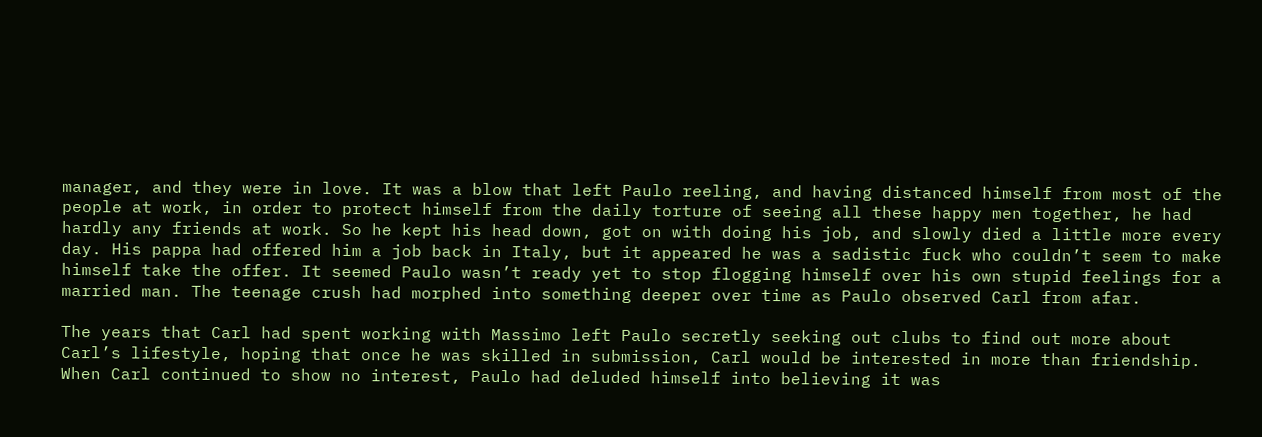manager, and they were in love. It was a blow that left Paulo reeling, and having distanced himself from most of the people at work, in order to protect himself from the daily torture of seeing all these happy men together, he had hardly any friends at work. So he kept his head down, got on with doing his job, and slowly died a little more every day. His pappa had offered him a job back in Italy, but it appeared he was a sadistic fuck who couldn’t seem to make himself take the offer. It seemed Paulo wasn’t ready yet to stop flogging himself over his own stupid feelings for a married man. The teenage crush had morphed into something deeper over time as Paulo observed Carl from afar.

The years that Carl had spent working with Massimo left Paulo secretly seeking out clubs to find out more about Carl’s lifestyle, hoping that once he was skilled in submission, Carl would be interested in more than friendship. When Carl continued to show no interest, Paulo had deluded himself into believing it was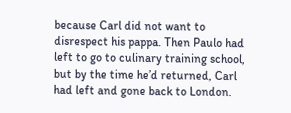because Carl did not want to disrespect his pappa. Then Paulo had left to go to culinary training school, but by the time he’d returned, Carl had left and gone back to London.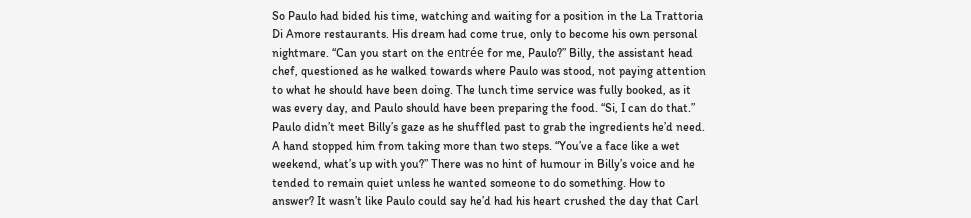So Paulo had bided his time, watching and waiting for a position in the La Trattoria Di Amore restaurants. His dream had come true, only to become his own personal nightmare. “Can you start on the entrée for me, Paulo?” Billy, the assistant head chef, questioned as he walked towards where Paulo was stood, not paying attention to what he should have been doing. The lunch time service was fully booked, as it was every day, and Paulo should have been preparing the food. “Si, I can do that.” Paulo didn’t meet Billy’s gaze as he shuffled past to grab the ingredients he’d need. A hand stopped him from taking more than two steps. “You’ve a face like a wet weekend, what’s up with you?” There was no hint of humour in Billy’s voice and he tended to remain quiet unless he wanted someone to do something. How to answer? It wasn’t like Paulo could say he’d had his heart crushed the day that Carl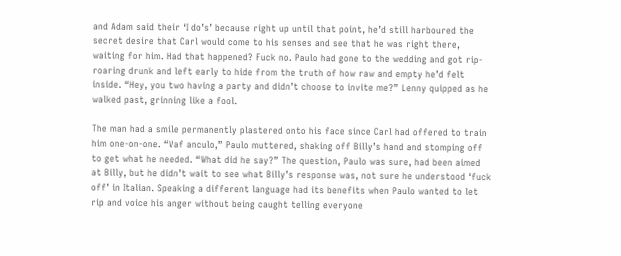and Adam said their ‘I do’s’ because right up until that point, he’d still harboured the secret desire that Carl would come to his senses and see that he was right there, waiting for him. Had that happened? Fuck no. Paulo had gone to the wedding and got rip-roaring drunk and left early to hide from the truth of how raw and empty he’d felt inside. “Hey, you two having a party and didn’t choose to invite me?” Lenny quipped as he walked past, grinning like a fool.

The man had a smile permanently plastered onto his face since Carl had offered to train him one-on-one. “Vaf anculo,” Paulo muttered, shaking off Billy’s hand and stomping off to get what he needed. “What did he say?” The question, Paulo was sure, had been aimed at Billy, but he didn’t wait to see what Billy’s response was, not sure he understood ‘fuck off’ in Italian. Speaking a different language had its benefits when Paulo wanted to let rip and voice his anger without being caught telling everyone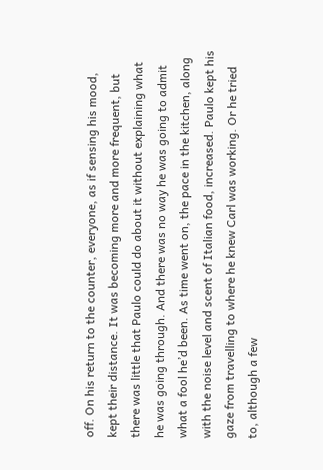off. On his return to the counter, everyone, as if sensing his mood, kept their distance. It was becoming more and more frequent, but there was little that Paulo could do about it without explaining what he was going through. And there was no way he was going to admit what a fool he’d been. As time went on, the pace in the kitchen, along with the noise level and scent of Italian food, increased. Paulo kept his gaze from travelling to where he knew Carl was working. Or he tried to, although a few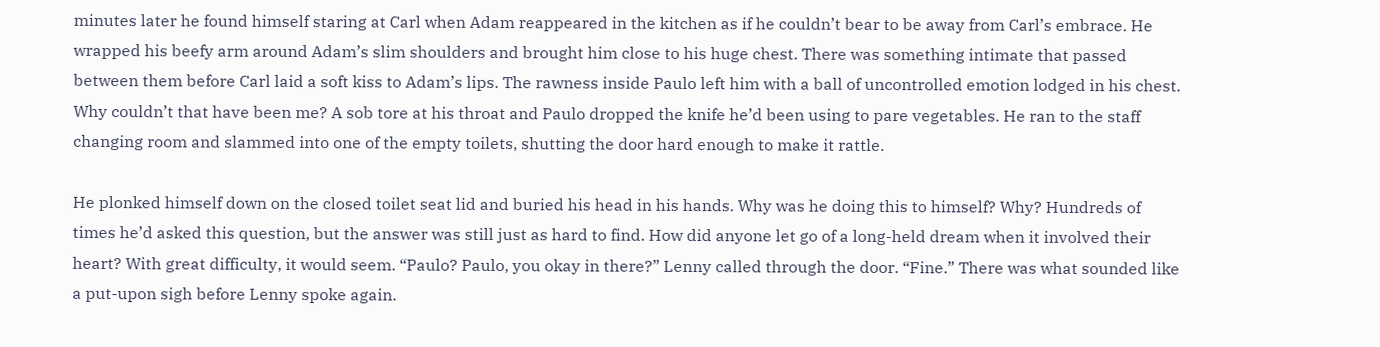minutes later he found himself staring at Carl when Adam reappeared in the kitchen as if he couldn’t bear to be away from Carl’s embrace. He wrapped his beefy arm around Adam’s slim shoulders and brought him close to his huge chest. There was something intimate that passed between them before Carl laid a soft kiss to Adam’s lips. The rawness inside Paulo left him with a ball of uncontrolled emotion lodged in his chest. Why couldn’t that have been me? A sob tore at his throat and Paulo dropped the knife he’d been using to pare vegetables. He ran to the staff changing room and slammed into one of the empty toilets, shutting the door hard enough to make it rattle.

He plonked himself down on the closed toilet seat lid and buried his head in his hands. Why was he doing this to himself? Why? Hundreds of times he’d asked this question, but the answer was still just as hard to find. How did anyone let go of a long-held dream when it involved their heart? With great difficulty, it would seem. “Paulo? Paulo, you okay in there?” Lenny called through the door. “Fine.” There was what sounded like a put-upon sigh before Lenny spoke again.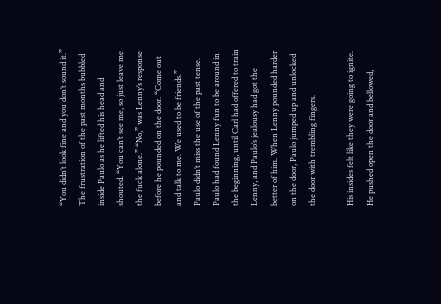“You didn’t look fine and you don’t sound it.” The frustration of the past months bubbled inside Paulo as he lifted his head and shouted. “You can’t see me, so just leave me the fuck alone.” “No,” was Lenny’s response before he pounded on the door. “Come out and talk to me. We used to be friends.” Paulo didn’t miss the use of the past tense. Paulo had found Lenny fun to be around in the beginning, until Carl had offered to train Lenny, and Paulo’s jealousy had got the better of him. When Lenny pounded harder on the door, Paulo jumped up and unlocked the door with trembling fingers.

His insides felt like they were going to ignite. He pushed open the door and bellowed,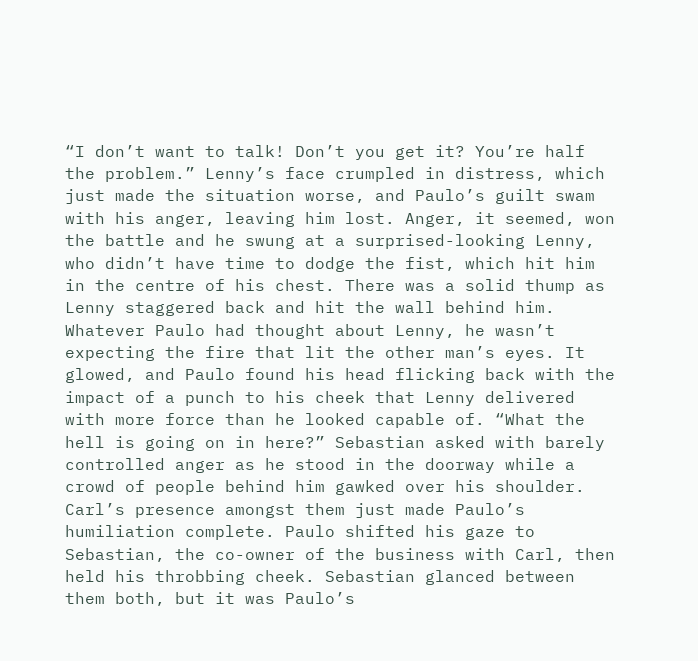“I don’t want to talk! Don’t you get it? You’re half the problem.” Lenny’s face crumpled in distress, which just made the situation worse, and Paulo’s guilt swam with his anger, leaving him lost. Anger, it seemed, won the battle and he swung at a surprised-looking Lenny, who didn’t have time to dodge the fist, which hit him in the centre of his chest. There was a solid thump as Lenny staggered back and hit the wall behind him. Whatever Paulo had thought about Lenny, he wasn’t expecting the fire that lit the other man’s eyes. It glowed, and Paulo found his head flicking back with the impact of a punch to his cheek that Lenny delivered with more force than he looked capable of. “What the hell is going on in here?” Sebastian asked with barely controlled anger as he stood in the doorway while a crowd of people behind him gawked over his shoulder. Carl’s presence amongst them just made Paulo’s humiliation complete. Paulo shifted his gaze to Sebastian, the co-owner of the business with Carl, then held his throbbing cheek. Sebastian glanced between them both, but it was Paulo’s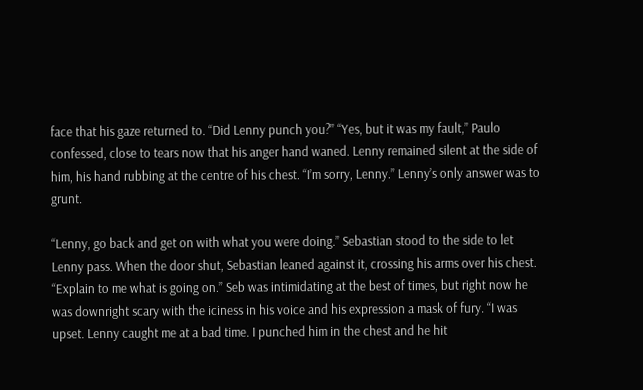face that his gaze returned to. “Did Lenny punch you?” “Yes, but it was my fault,” Paulo confessed, close to tears now that his anger hand waned. Lenny remained silent at the side of him, his hand rubbing at the centre of his chest. “I’m sorry, Lenny.” Lenny’s only answer was to grunt.

“Lenny, go back and get on with what you were doing.” Sebastian stood to the side to let Lenny pass. When the door shut, Sebastian leaned against it, crossing his arms over his chest. “Explain to me what is going on.” Seb was intimidating at the best of times, but right now he was downright scary with the iciness in his voice and his expression a mask of fury. “I was upset. Lenny caught me at a bad time. I punched him in the chest and he hit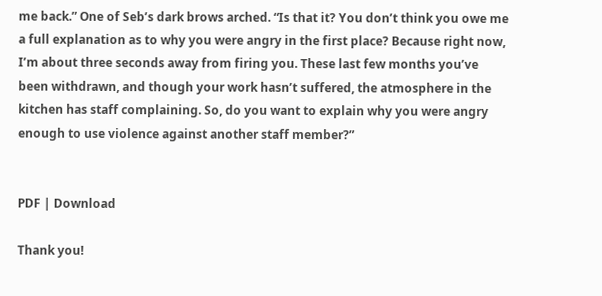me back.” One of Seb’s dark brows arched. “Is that it? You don’t think you owe me a full explanation as to why you were angry in the first place? Because right now, I’m about three seconds away from firing you. These last few months you’ve been withdrawn, and though your work hasn’t suffered, the atmosphere in the kitchen has staff complaining. So, do you want to explain why you were angry enough to use violence against another staff member?”


PDF | Download

Thank you!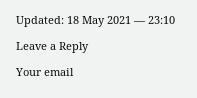Updated: 18 May 2021 — 23:10

Leave a Reply

Your email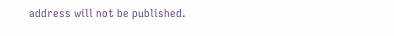address will not be published.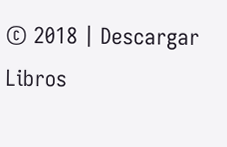© 2018 | Descargar Libros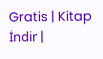Gratis | Kitap İndir |